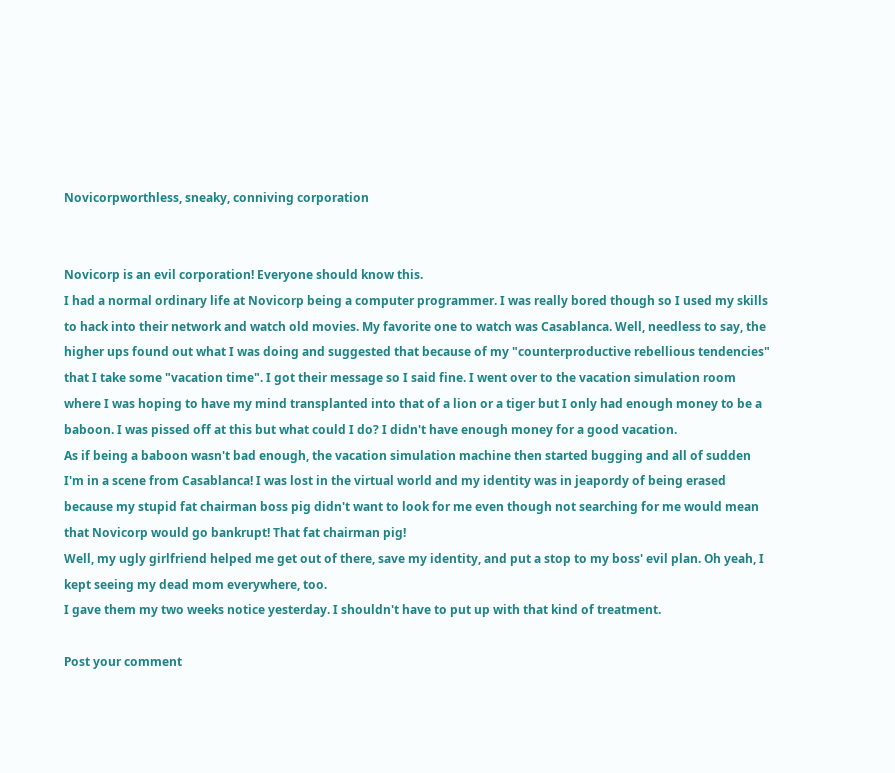Novicorpworthless, sneaky, conniving corporation


Novicorp is an evil corporation! Everyone should know this.
I had a normal ordinary life at Novicorp being a computer programmer. I was really bored though so I used my skills to hack into their network and watch old movies. My favorite one to watch was Casablanca. Well, needless to say, the higher ups found out what I was doing and suggested that because of my "counterproductive rebellious tendencies" that I take some "vacation time". I got their message so I said fine. I went over to the vacation simulation room where I was hoping to have my mind transplanted into that of a lion or a tiger but I only had enough money to be a baboon. I was pissed off at this but what could I do? I didn't have enough money for a good vacation.
As if being a baboon wasn't bad enough, the vacation simulation machine then started bugging and all of sudden I'm in a scene from Casablanca! I was lost in the virtual world and my identity was in jeapordy of being erased because my stupid fat chairman boss pig didn't want to look for me even though not searching for me would mean that Novicorp would go bankrupt! That fat chairman pig!
Well, my ugly girlfriend helped me get out of there, save my identity, and put a stop to my boss' evil plan. Oh yeah, I kept seeing my dead mom everywhere, too.
I gave them my two weeks notice yesterday. I shouldn't have to put up with that kind of treatment.

Post your comment